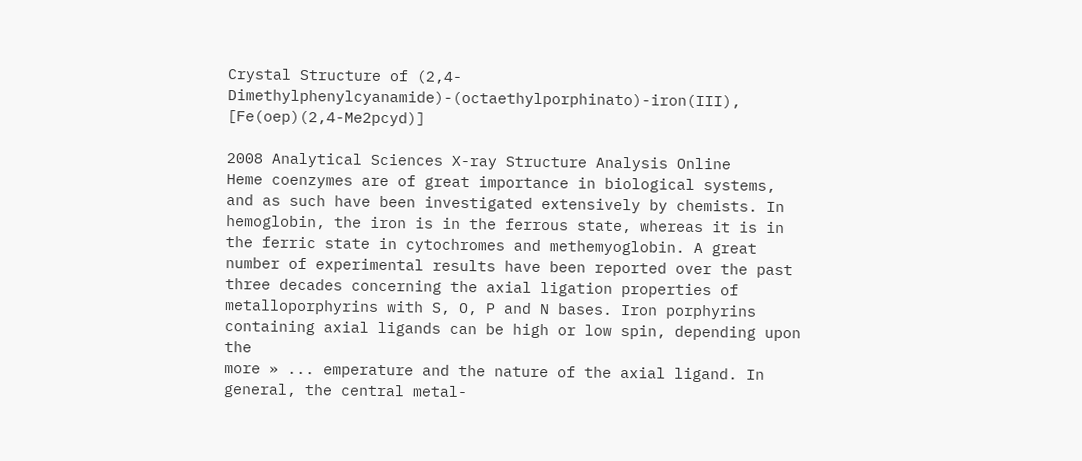Crystal Structure of (2,4-Dimethylphenylcyanamide)-(octaethylporphinato)-iron(III), [Fe(oep)(2,4-Me2pcyd)]

2008 Analytical Sciences X-ray Structure Analysis Online
Heme coenzymes are of great importance in biological systems, and as such have been investigated extensively by chemists. In hemoglobin, the iron is in the ferrous state, whereas it is in the ferric state in cytochromes and methemyoglobin. A great number of experimental results have been reported over the past three decades concerning the axial ligation properties of metalloporphyrins with S, O, P and N bases. Iron porphyrins containing axial ligands can be high or low spin, depending upon the
more » ... emperature and the nature of the axial ligand. In general, the central metal-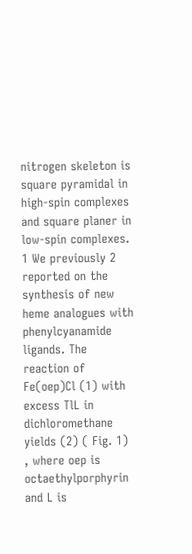nitrogen skeleton is square pyramidal in high-spin complexes and square planer in low-spin complexes. 1 We previously 2 reported on the synthesis of new heme analogues with phenylcyanamide ligands. The reaction of Fe(oep)Cl (1) with excess TlL in dichloromethane yields (2) ( Fig. 1) , where oep is octaethylporphyrin and L is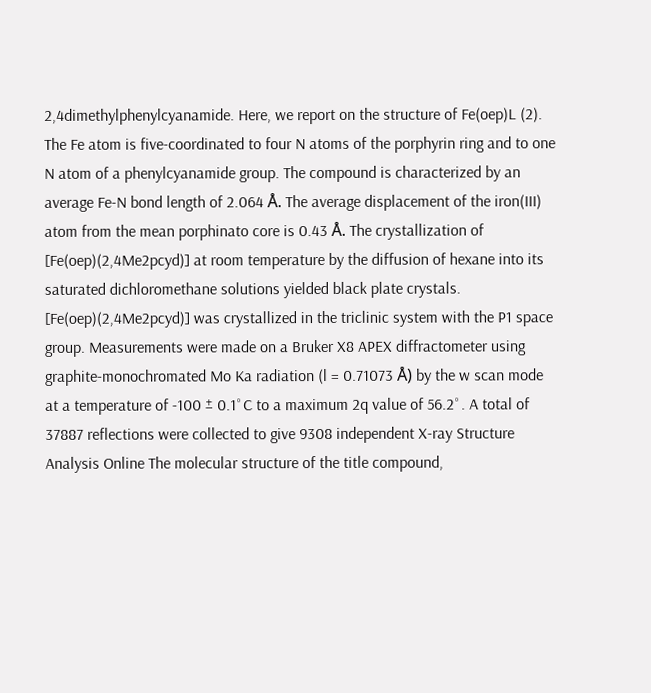2,4dimethylphenylcyanamide. Here, we report on the structure of Fe(oep)L (2). The Fe atom is five-coordinated to four N atoms of the porphyrin ring and to one N atom of a phenylcyanamide group. The compound is characterized by an average Fe-N bond length of 2.064 Å. The average displacement of the iron(III) atom from the mean porphinato core is 0.43 Å. The crystallization of [Fe(oep)(2,4Me2pcyd)] at room temperature by the diffusion of hexane into its saturated dichloromethane solutions yielded black plate crystals. [Fe(oep)(2,4Me2pcyd)] was crystallized in the triclinic system with the P1 space group. Measurements were made on a Bruker X8 APEX diffractometer using graphite-monochromated Mo Ka radiation (l = 0.71073 Å) by the w scan mode at a temperature of -100 ± 0.1˚C to a maximum 2q value of 56.2˚. A total of 37887 reflections were collected to give 9308 independent X-ray Structure Analysis Online The molecular structure of the title compound,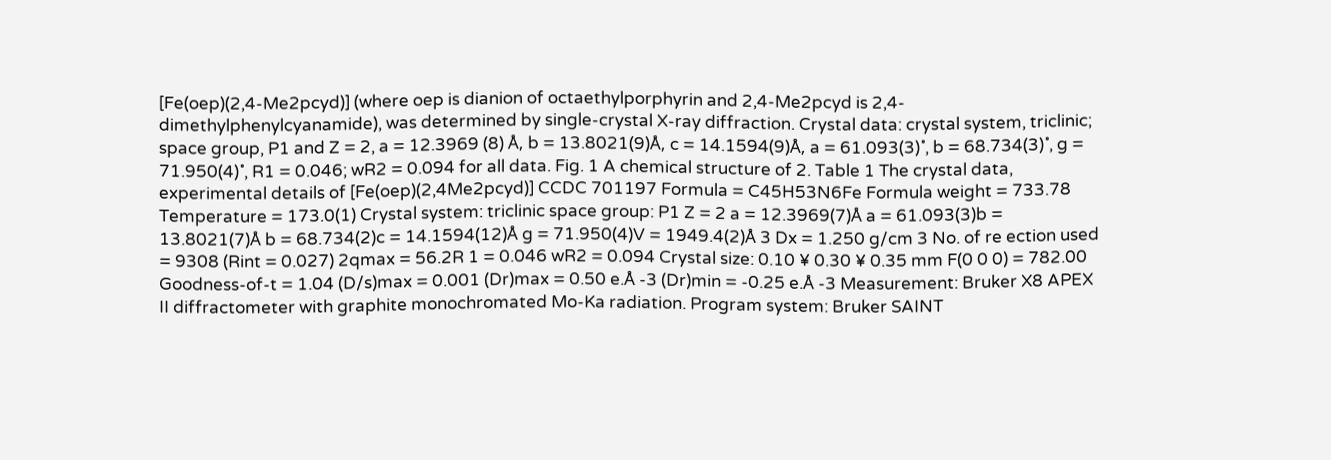[Fe(oep)(2,4-Me2pcyd)] (where oep is dianion of octaethylporphyrin and 2,4-Me2pcyd is 2,4-dimethylphenylcyanamide), was determined by single-crystal X-ray diffraction. Crystal data: crystal system, triclinic; space group, P1 and Z = 2, a = 12.3969 (8) Å, b = 13.8021(9)Å, c = 14.1594(9)Å, a = 61.093(3)˚, b = 68.734(3)˚, g = 71.950(4)˚, R1 = 0.046; wR2 = 0.094 for all data. Fig. 1 A chemical structure of 2. Table 1 The crystal data, experimental details of [Fe(oep)(2,4Me2pcyd)] CCDC 701197 Formula = C45H53N6Fe Formula weight = 733.78 Temperature = 173.0(1) Crystal system: triclinic space group: P1 Z = 2 a = 12.3969(7)Å a = 61.093(3)b = 13.8021(7)Å b = 68.734(2)c = 14.1594(12)Å g = 71.950(4)V = 1949.4(2)Å 3 Dx = 1.250 g/cm 3 No. of re ection used = 9308 (Rint = 0.027) 2qmax = 56.2R 1 = 0.046 wR2 = 0.094 Crystal size: 0.10 ¥ 0.30 ¥ 0.35 mm F(0 0 0) = 782.00 Goodness-of-t = 1.04 (D/s)max = 0.001 (Dr)max = 0.50 e.Å -3 (Dr)min = -0.25 e.Å -3 Measurement: Bruker X8 APEX II diffractometer with graphite monochromated Mo-Ka radiation. Program system: Bruker SAINT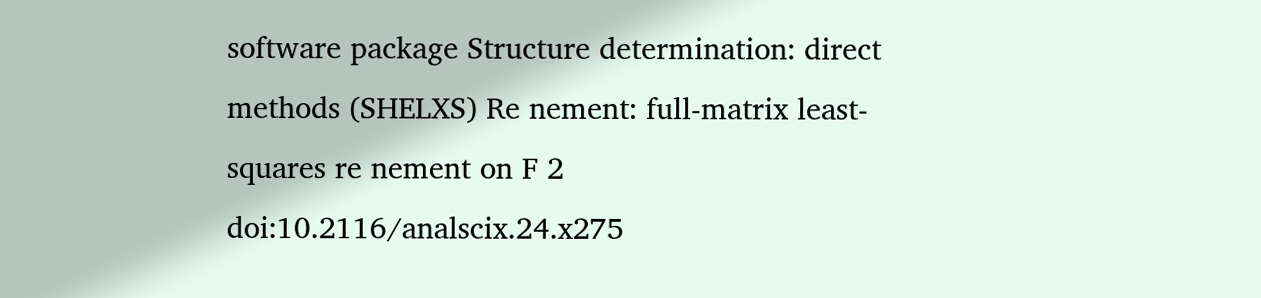software package Structure determination: direct methods (SHELXS) Re nement: full-matrix least-squares re nement on F 2
doi:10.2116/analscix.24.x275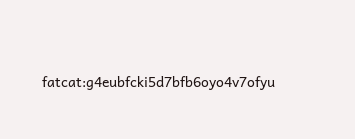fatcat:g4eubfcki5d7bfb6oyo4v7ofyu